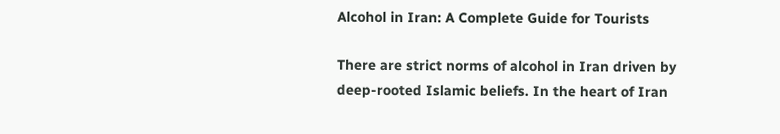Alcohol in Iran: A Complete Guide for Tourists

There are strict norms of alcohol in Iran driven by deep-rooted Islamic beliefs. In the heart of Iran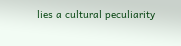lies a cultural peculiarity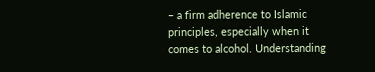– a firm adherence to Islamic principles, especially when it comes to alcohol. Understanding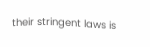their stringent laws is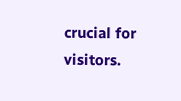crucial for visitors.